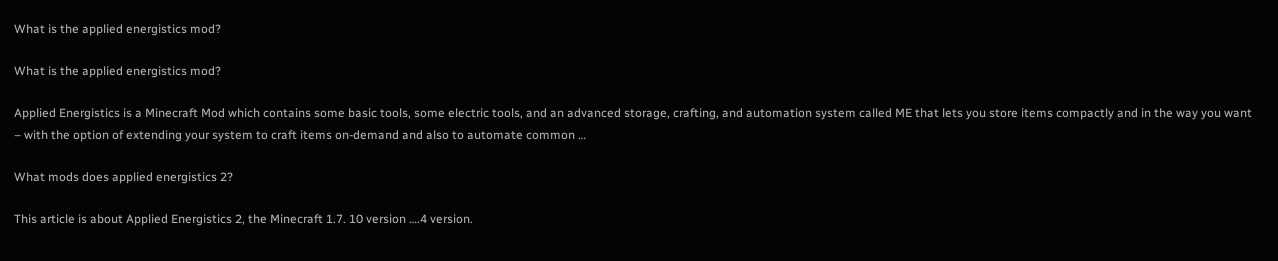What is the applied energistics mod?

What is the applied energistics mod?

Applied Energistics is a Minecraft Mod which contains some basic tools, some electric tools, and an advanced storage, crafting, and automation system called ME that lets you store items compactly and in the way you want – with the option of extending your system to craft items on-demand and also to automate common …

What mods does applied energistics 2?

This article is about Applied Energistics 2, the Minecraft 1.7. 10 version ….4 version.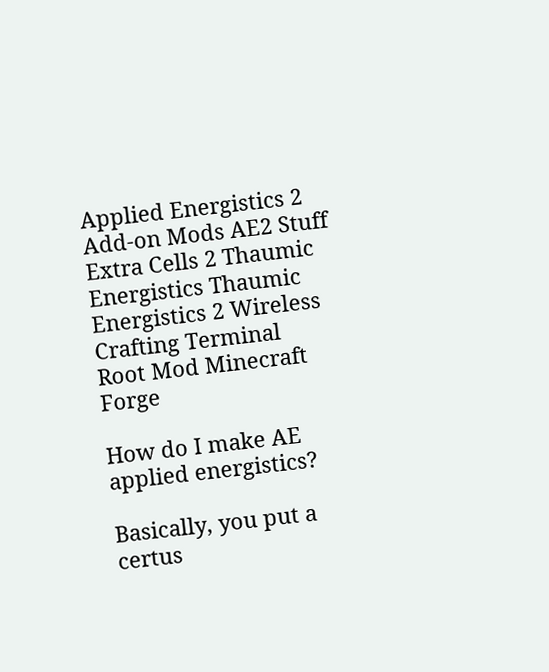Applied Energistics 2
Add-on Mods AE2 Stuff Extra Cells 2 Thaumic Energistics Thaumic Energistics 2 Wireless Crafting Terminal
Root Mod Minecraft Forge

How do I make AE applied energistics?

Basically, you put a certus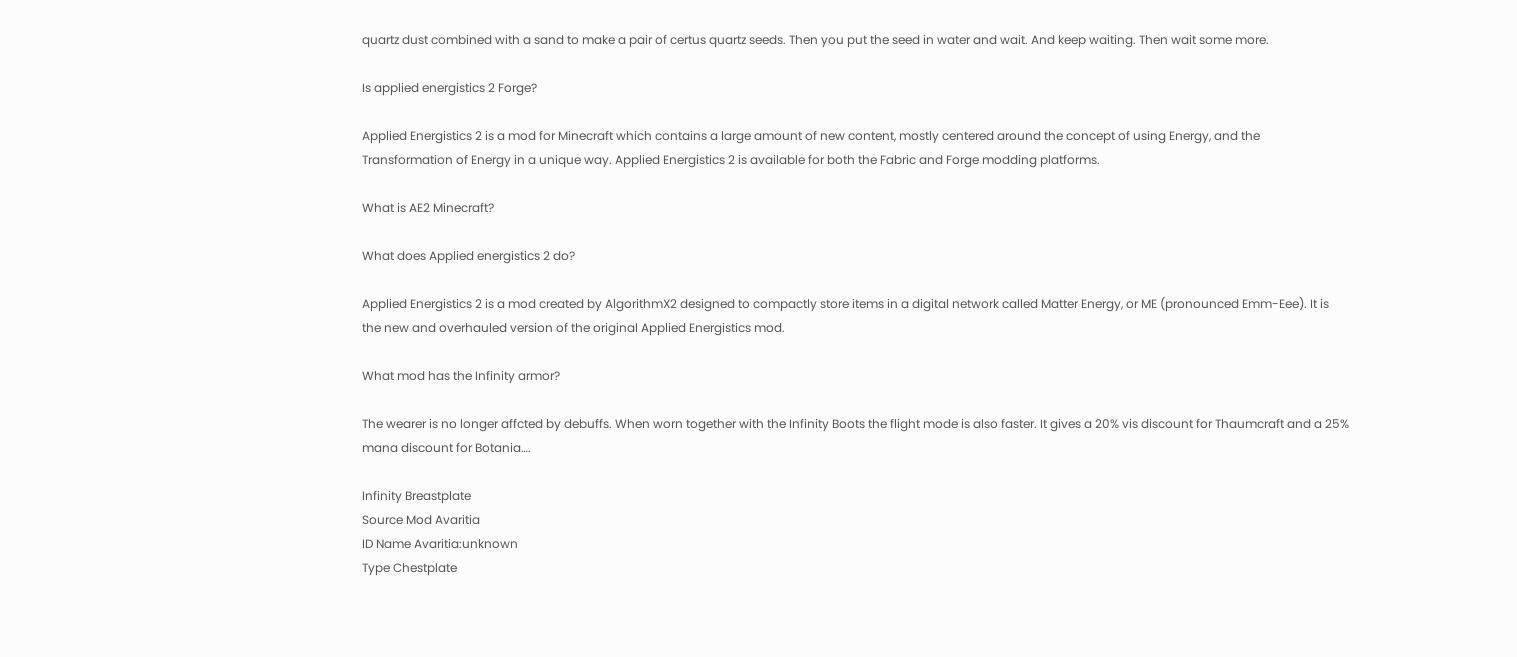quartz dust combined with a sand to make a pair of certus quartz seeds. Then you put the seed in water and wait. And keep waiting. Then wait some more.

Is applied energistics 2 Forge?

Applied Energistics 2 is a mod for Minecraft which contains a large amount of new content, mostly centered around the concept of using Energy, and the Transformation of Energy in a unique way. Applied Energistics 2 is available for both the Fabric and Forge modding platforms.

What is AE2 Minecraft?

What does Applied energistics 2 do?

Applied Energistics 2 is a mod created by AlgorithmX2 designed to compactly store items in a digital network called Matter Energy, or ME (pronounced Emm-Eee). It is the new and overhauled version of the original Applied Energistics mod.

What mod has the Infinity armor?

The wearer is no longer affcted by debuffs. When worn together with the Infinity Boots the flight mode is also faster. It gives a 20% vis discount for Thaumcraft and a 25% mana discount for Botania….

Infinity Breastplate
Source Mod Avaritia
ID Name Avaritia:unknown
Type Chestplate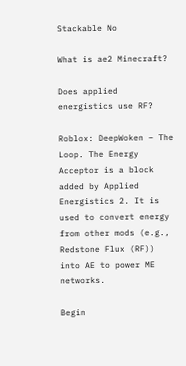Stackable No

What is ae2 Minecraft?

Does applied energistics use RF?

Roblox: DeepWoken – The Loop. The Energy Acceptor is a block added by Applied Energistics 2. It is used to convert energy from other mods (e.g., Redstone Flux (RF)) into AE to power ME networks.

Begin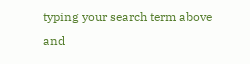typing your search term above and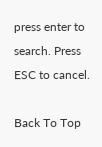press enter to search. Press ESC to cancel.

Back To Top